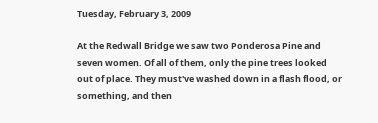Tuesday, February 3, 2009

At the Redwall Bridge we saw two Ponderosa Pine and seven women. Of all of them, only the pine trees looked out of place. They must've washed down in a flash flood, or something, and then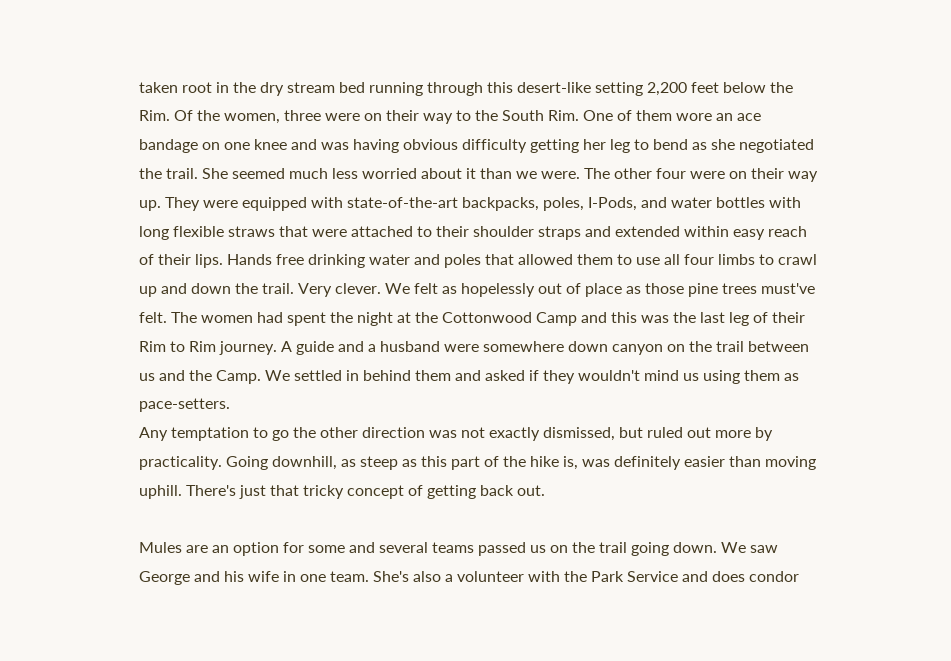taken root in the dry stream bed running through this desert-like setting 2,200 feet below the Rim. Of the women, three were on their way to the South Rim. One of them wore an ace bandage on one knee and was having obvious difficulty getting her leg to bend as she negotiated the trail. She seemed much less worried about it than we were. The other four were on their way up. They were equipped with state-of-the-art backpacks, poles, I-Pods, and water bottles with long flexible straws that were attached to their shoulder straps and extended within easy reach of their lips. Hands free drinking water and poles that allowed them to use all four limbs to crawl up and down the trail. Very clever. We felt as hopelessly out of place as those pine trees must've felt. The women had spent the night at the Cottonwood Camp and this was the last leg of their Rim to Rim journey. A guide and a husband were somewhere down canyon on the trail between us and the Camp. We settled in behind them and asked if they wouldn't mind us using them as pace-setters.
Any temptation to go the other direction was not exactly dismissed, but ruled out more by practicality. Going downhill, as steep as this part of the hike is, was definitely easier than moving uphill. There's just that tricky concept of getting back out.

Mules are an option for some and several teams passed us on the trail going down. We saw George and his wife in one team. She's also a volunteer with the Park Service and does condor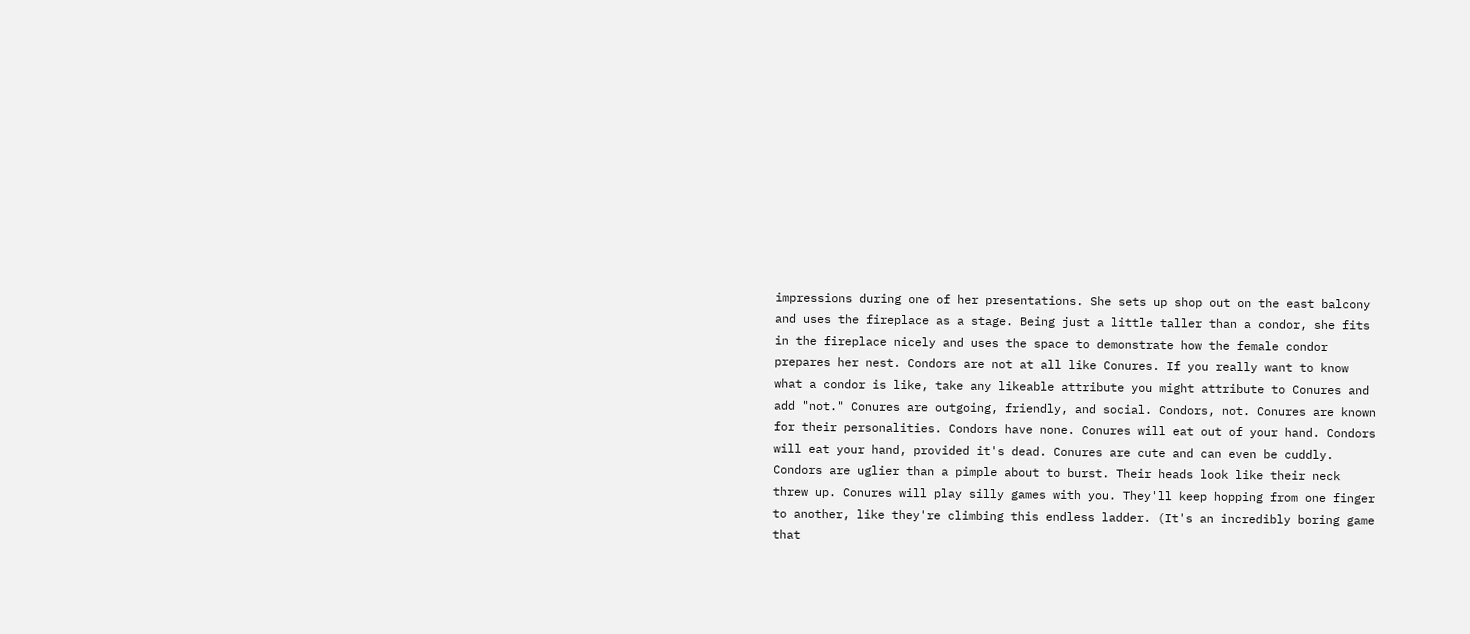impressions during one of her presentations. She sets up shop out on the east balcony and uses the fireplace as a stage. Being just a little taller than a condor, she fits in the fireplace nicely and uses the space to demonstrate how the female condor prepares her nest. Condors are not at all like Conures. If you really want to know what a condor is like, take any likeable attribute you might attribute to Conures and add "not." Conures are outgoing, friendly, and social. Condors, not. Conures are known for their personalities. Condors have none. Conures will eat out of your hand. Condors will eat your hand, provided it's dead. Conures are cute and can even be cuddly. Condors are uglier than a pimple about to burst. Their heads look like their neck threw up. Conures will play silly games with you. They'll keep hopping from one finger to another, like they're climbing this endless ladder. (It's an incredibly boring game that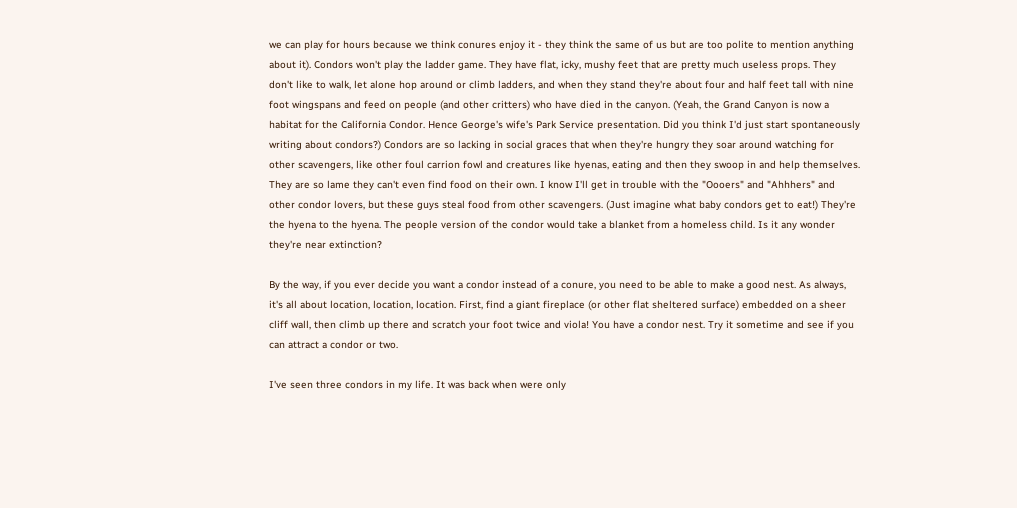we can play for hours because we think conures enjoy it - they think the same of us but are too polite to mention anything about it). Condors won't play the ladder game. They have flat, icky, mushy feet that are pretty much useless props. They don't like to walk, let alone hop around or climb ladders, and when they stand they're about four and half feet tall with nine foot wingspans and feed on people (and other critters) who have died in the canyon. (Yeah, the Grand Canyon is now a habitat for the California Condor. Hence George's wife's Park Service presentation. Did you think I'd just start spontaneously writing about condors?) Condors are so lacking in social graces that when they're hungry they soar around watching for other scavengers, like other foul carrion fowl and creatures like hyenas, eating and then they swoop in and help themselves. They are so lame they can't even find food on their own. I know I'll get in trouble with the "Oooers" and "Ahhhers" and other condor lovers, but these guys steal food from other scavengers. (Just imagine what baby condors get to eat!) They're the hyena to the hyena. The people version of the condor would take a blanket from a homeless child. Is it any wonder they're near extinction?

By the way, if you ever decide you want a condor instead of a conure, you need to be able to make a good nest. As always, it's all about location, location, location. First, find a giant fireplace (or other flat sheltered surface) embedded on a sheer cliff wall, then climb up there and scratch your foot twice and viola! You have a condor nest. Try it sometime and see if you can attract a condor or two.

I've seen three condors in my life. It was back when were only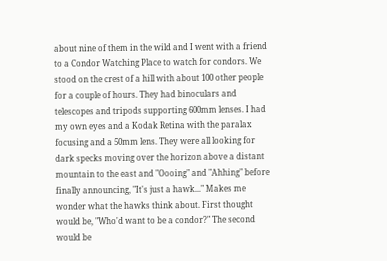about nine of them in the wild and I went with a friend to a Condor Watching Place to watch for condors. We stood on the crest of a hill with about 100 other people for a couple of hours. They had binoculars and telescopes and tripods supporting 600mm lenses. I had my own eyes and a Kodak Retina with the paralax focusing and a 50mm lens. They were all looking for dark specks moving over the horizon above a distant mountain to the east and "Oooing" and "Ahhing" before finally announcing, "It's just a hawk..." Makes me wonder what the hawks think about. First thought would be, "Who'd want to be a condor?" The second would be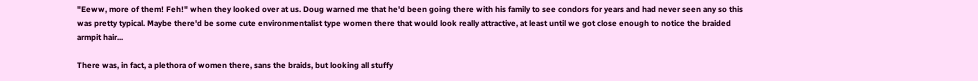"Eeww, more of them! Feh!" when they looked over at us. Doug warned me that he'd been going there with his family to see condors for years and had never seen any so this was pretty typical. Maybe there'd be some cute environmentalist type women there that would look really attractive, at least until we got close enough to notice the braided armpit hair...

There was, in fact, a plethora of women there, sans the braids, but looking all stuffy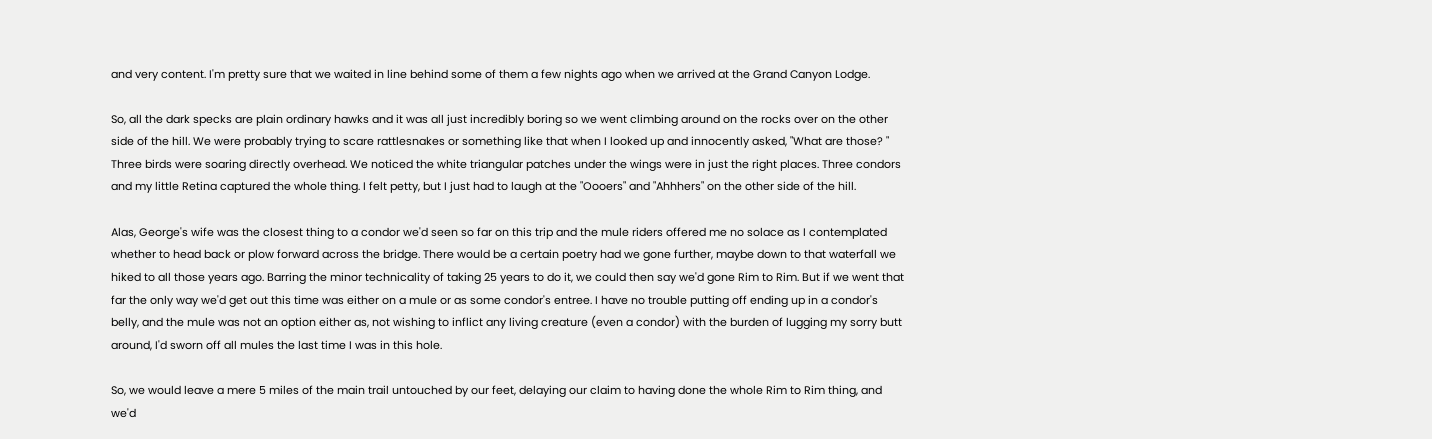and very content. I'm pretty sure that we waited in line behind some of them a few nights ago when we arrived at the Grand Canyon Lodge.

So, all the dark specks are plain ordinary hawks and it was all just incredibly boring so we went climbing around on the rocks over on the other side of the hill. We were probably trying to scare rattlesnakes or something like that when I looked up and innocently asked, "What are those? " Three birds were soaring directly overhead. We noticed the white triangular patches under the wings were in just the right places. Three condors and my little Retina captured the whole thing. I felt petty, but I just had to laugh at the "Oooers" and "Ahhhers" on the other side of the hill.

Alas, George's wife was the closest thing to a condor we'd seen so far on this trip and the mule riders offered me no solace as I contemplated whether to head back or plow forward across the bridge. There would be a certain poetry had we gone further, maybe down to that waterfall we hiked to all those years ago. Barring the minor technicality of taking 25 years to do it, we could then say we'd gone Rim to Rim. But if we went that far the only way we'd get out this time was either on a mule or as some condor's entree. I have no trouble putting off ending up in a condor's belly, and the mule was not an option either as, not wishing to inflict any living creature (even a condor) with the burden of lugging my sorry butt around, I'd sworn off all mules the last time I was in this hole.

So, we would leave a mere 5 miles of the main trail untouched by our feet, delaying our claim to having done the whole Rim to Rim thing, and we'd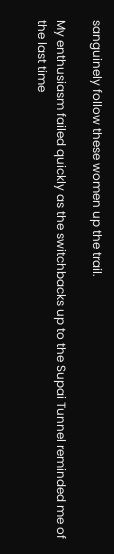sanguinely follow these women up the trail.

My enthusiasm failed quickly as the switchbacks up to the Supai Tunnel reminded me of the last time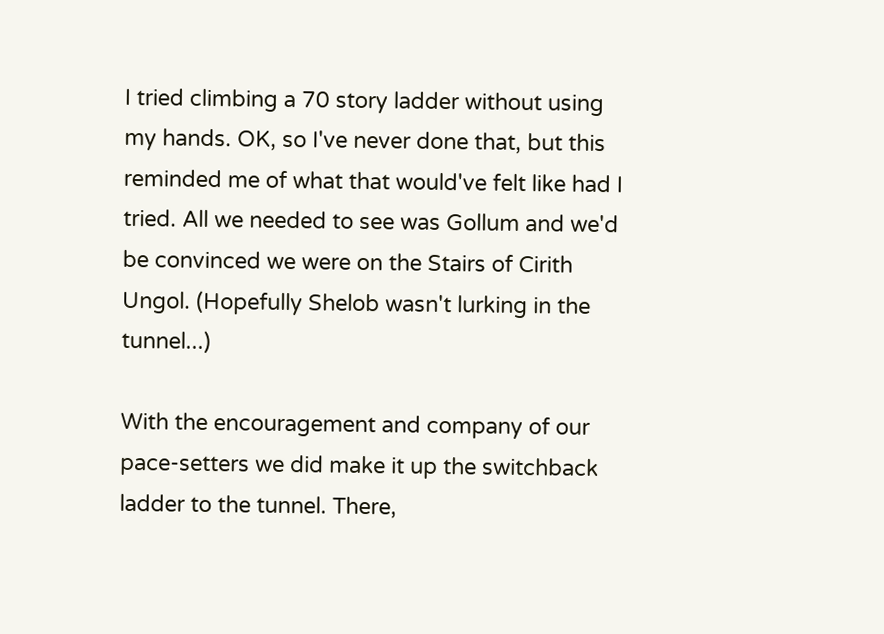I tried climbing a 70 story ladder without using my hands. OK, so I've never done that, but this reminded me of what that would've felt like had I tried. All we needed to see was Gollum and we'd be convinced we were on the Stairs of Cirith Ungol. (Hopefully Shelob wasn't lurking in the tunnel...)

With the encouragement and company of our pace-setters we did make it up the switchback ladder to the tunnel. There,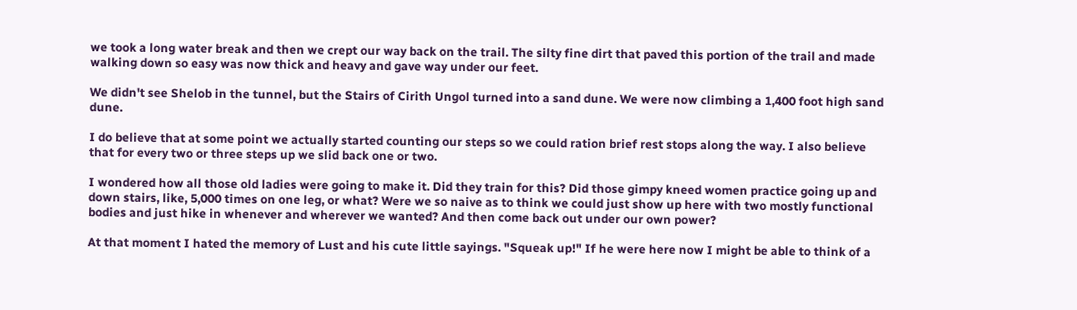we took a long water break and then we crept our way back on the trail. The silty fine dirt that paved this portion of the trail and made walking down so easy was now thick and heavy and gave way under our feet.

We didn't see Shelob in the tunnel, but the Stairs of Cirith Ungol turned into a sand dune. We were now climbing a 1,400 foot high sand dune.

I do believe that at some point we actually started counting our steps so we could ration brief rest stops along the way. I also believe that for every two or three steps up we slid back one or two.

I wondered how all those old ladies were going to make it. Did they train for this? Did those gimpy kneed women practice going up and down stairs, like, 5,000 times on one leg, or what? Were we so naive as to think we could just show up here with two mostly functional bodies and just hike in whenever and wherever we wanted? And then come back out under our own power?

At that moment I hated the memory of Lust and his cute little sayings. "Squeak up!" If he were here now I might be able to think of a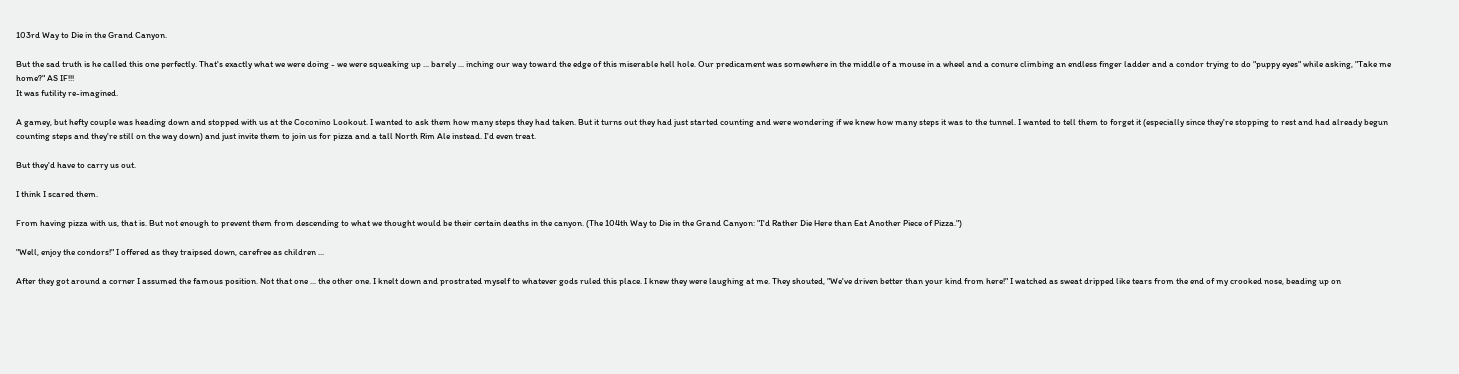103rd Way to Die in the Grand Canyon.

But the sad truth is he called this one perfectly. That's exactly what we were doing - we were squeaking up ... barely ... inching our way toward the edge of this miserable hell hole. Our predicament was somewhere in the middle of a mouse in a wheel and a conure climbing an endless finger ladder and a condor trying to do "puppy eyes" while asking, "Take me home?" AS IF!!!
It was futility re-imagined.

A gamey, but hefty couple was heading down and stopped with us at the Coconino Lookout. I wanted to ask them how many steps they had taken. But it turns out they had just started counting and were wondering if we knew how many steps it was to the tunnel. I wanted to tell them to forget it (especially since they're stopping to rest and had already begun counting steps and they're still on the way down) and just invite them to join us for pizza and a tall North Rim Ale instead. I'd even treat.

But they'd have to carry us out.

I think I scared them.

From having pizza with us, that is. But not enough to prevent them from descending to what we thought would be their certain deaths in the canyon. (The 104th Way to Die in the Grand Canyon: "I'd Rather Die Here than Eat Another Piece of Pizza.")

"Well, enjoy the condors!" I offered as they traipsed down, carefree as children ...

After they got around a corner I assumed the famous position. Not that one ... the other one. I knelt down and prostrated myself to whatever gods ruled this place. I knew they were laughing at me. They shouted, "We've driven better than your kind from here!" I watched as sweat dripped like tears from the end of my crooked nose, beading up on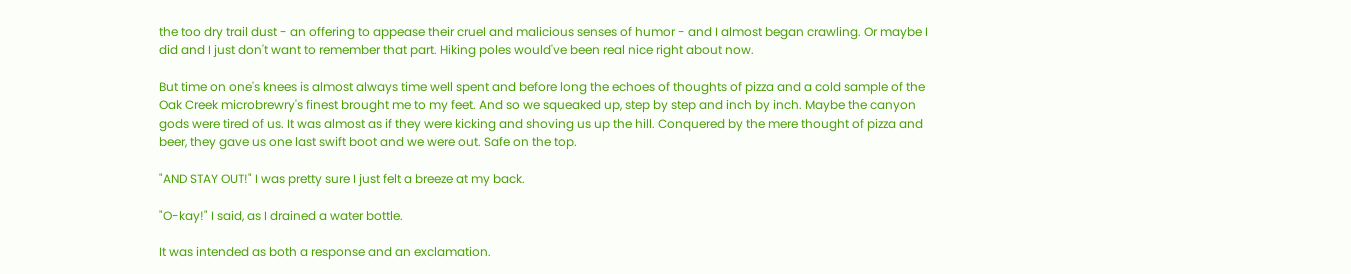the too dry trail dust - an offering to appease their cruel and malicious senses of humor - and I almost began crawling. Or maybe I did and I just don't want to remember that part. Hiking poles would've been real nice right about now.

But time on one's knees is almost always time well spent and before long the echoes of thoughts of pizza and a cold sample of the Oak Creek microbrewry's finest brought me to my feet. And so we squeaked up, step by step and inch by inch. Maybe the canyon gods were tired of us. It was almost as if they were kicking and shoving us up the hill. Conquered by the mere thought of pizza and beer, they gave us one last swift boot and we were out. Safe on the top.

"AND STAY OUT!" I was pretty sure I just felt a breeze at my back.

"O-kay!" I said, as I drained a water bottle.

It was intended as both a response and an exclamation.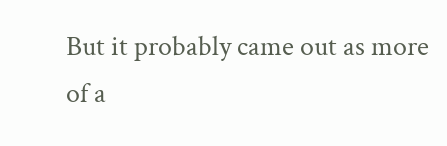But it probably came out as more of a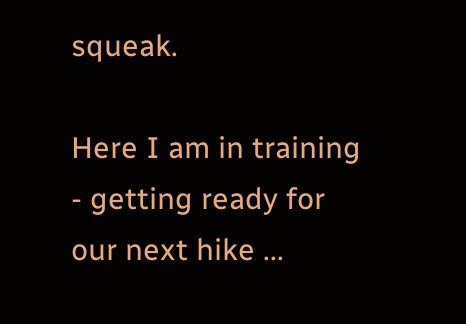squeak.

Here I am in training - getting ready for our next hike ...